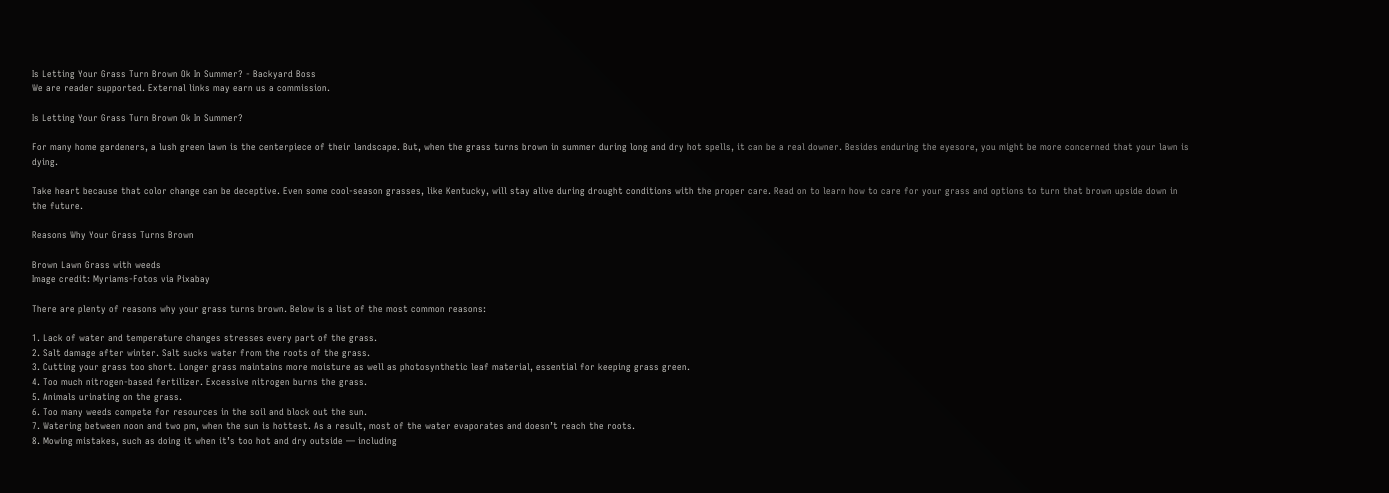Is Letting Your Grass Turn Brown Ok In Summer? - Backyard Boss
We are reader supported. External links may earn us a commission.

Is Letting Your Grass Turn Brown Ok In Summer?

For many home gardeners, a lush green lawn is the centerpiece of their landscape. But, when the grass turns brown in summer during long and dry hot spells, it can be a real downer. Besides enduring the eyesore, you might be more concerned that your lawn is dying.

Take heart because that color change can be deceptive. Even some cool-season grasses, like Kentucky, will stay alive during drought conditions with the proper care. Read on to learn how to care for your grass and options to turn that brown upside down in the future.

Reasons Why Your Grass Turns Brown

Brown Lawn Grass with weeds
Image credit: Myriams-Fotos via Pixabay

There are plenty of reasons why your grass turns brown. Below is a list of the most common reasons:

1. Lack of water and temperature changes stresses every part of the grass.
2. Salt damage after winter. Salt sucks water from the roots of the grass.
3. Cutting your grass too short. Longer grass maintains more moisture as well as photosynthetic leaf material, essential for keeping grass green.
4. Too much nitrogen-based fertilizer. Excessive nitrogen burns the grass.
5. Animals urinating on the grass.
6. Too many weeds compete for resources in the soil and block out the sun.
7. Watering between noon and two pm, when the sun is hottest. As a result, most of the water evaporates and doesn’t reach the roots.
8. Mowing mistakes, such as doing it when it’s too hot and dry outside — including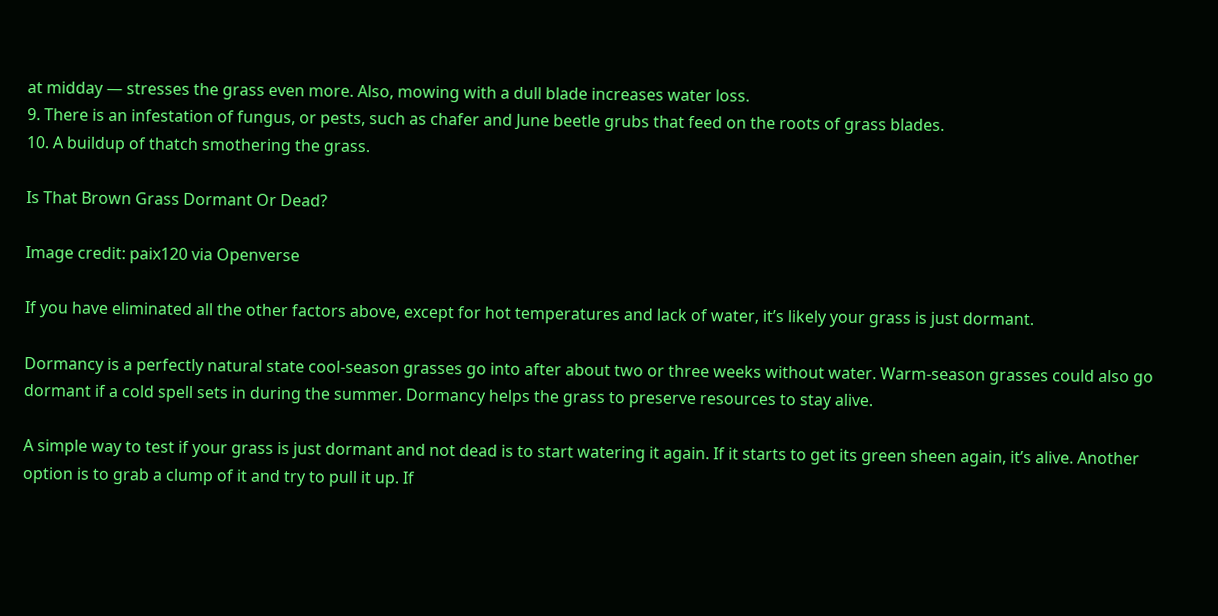at midday — stresses the grass even more. Also, mowing with a dull blade increases water loss.
9. There is an infestation of fungus, or pests, such as chafer and June beetle grubs that feed on the roots of grass blades.
10. A buildup of thatch smothering the grass.

Is That Brown Grass Dormant Or Dead?

Image credit: paix120 via Openverse

If you have eliminated all the other factors above, except for hot temperatures and lack of water, it’s likely your grass is just dormant.

Dormancy is a perfectly natural state cool-season grasses go into after about two or three weeks without water. Warm-season grasses could also go dormant if a cold spell sets in during the summer. Dormancy helps the grass to preserve resources to stay alive.

A simple way to test if your grass is just dormant and not dead is to start watering it again. If it starts to get its green sheen again, it’s alive. Another option is to grab a clump of it and try to pull it up. If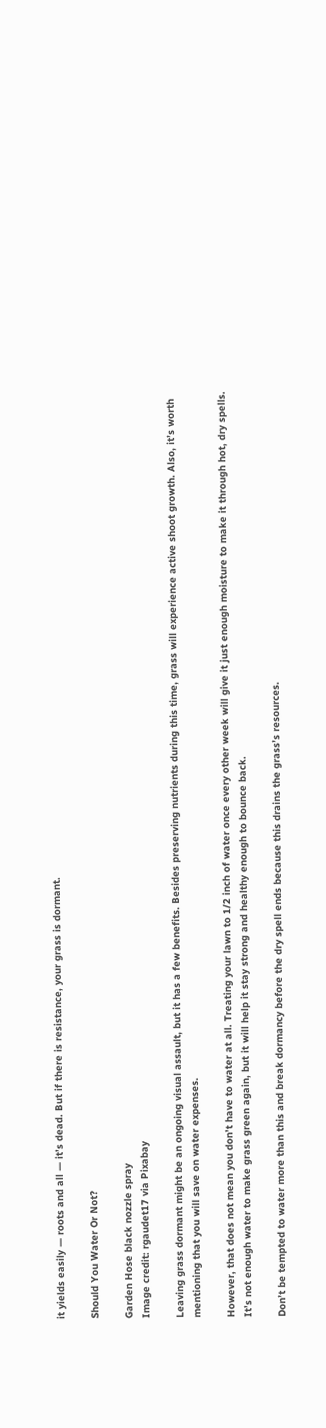it yields easily — roots and all — it’s dead. But if there is resistance, your grass is dormant.

Should You Water Or Not?

Garden Hose black nozzle spray
Image credit: rgaudet17 via Pixabay

Leaving grass dormant might be an ongoing visual assault, but it has a few benefits. Besides preserving nutrients during this time, grass will experience active shoot growth. Also, it’s worth mentioning that you will save on water expenses.

However, that does not mean you don’t have to water at all. Treating your lawn to 1/2 inch of water once every other week will give it just enough moisture to make it through hot, dry spells. It’s not enough water to make grass green again, but it will help it stay strong and healthy enough to bounce back.

Don’t be tempted to water more than this and break dormancy before the dry spell ends because this drains the grass’s resources.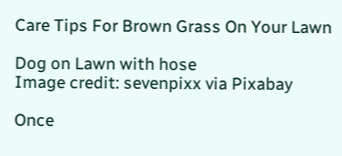Care Tips For Brown Grass On Your Lawn

Dog on Lawn with hose
Image credit: sevenpixx via Pixabay

Once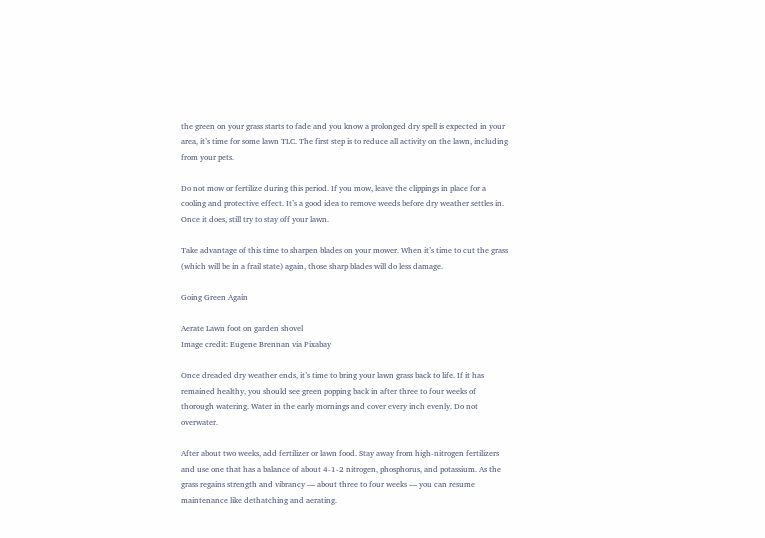the green on your grass starts to fade and you know a prolonged dry spell is expected in your area, it’s time for some lawn TLC. The first step is to reduce all activity on the lawn, including from your pets.

Do not mow or fertilize during this period. If you mow, leave the clippings in place for a cooling and protective effect. It’s a good idea to remove weeds before dry weather settles in. Once it does, still try to stay off your lawn.

Take advantage of this time to sharpen blades on your mower. When it’s time to cut the grass (which will be in a frail state) again, those sharp blades will do less damage.

Going Green Again

Aerate Lawn foot on garden shovel
Image credit: Eugene Brennan via Pixabay

Once dreaded dry weather ends, it’s time to bring your lawn grass back to life. If it has remained healthy, you should see green popping back in after three to four weeks of thorough watering. Water in the early mornings and cover every inch evenly. Do not overwater.

After about two weeks, add fertilizer or lawn food. Stay away from high-nitrogen fertilizers and use one that has a balance of about 4-1-2 nitrogen, phosphorus, and potassium. As the grass regains strength and vibrancy — about three to four weeks — you can resume maintenance like dethatching and aerating.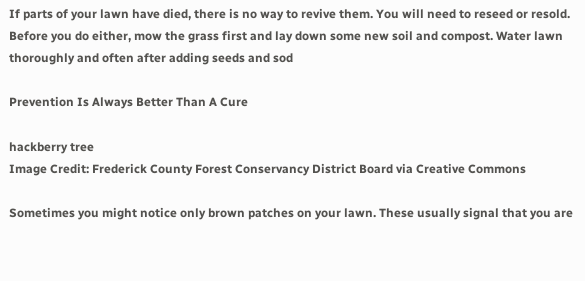If parts of your lawn have died, there is no way to revive them. You will need to reseed or resold. Before you do either, mow the grass first and lay down some new soil and compost. Water lawn thoroughly and often after adding seeds and sod

Prevention Is Always Better Than A Cure

hackberry tree
Image Credit: Frederick County Forest Conservancy District Board via Creative Commons

Sometimes you might notice only brown patches on your lawn. These usually signal that you are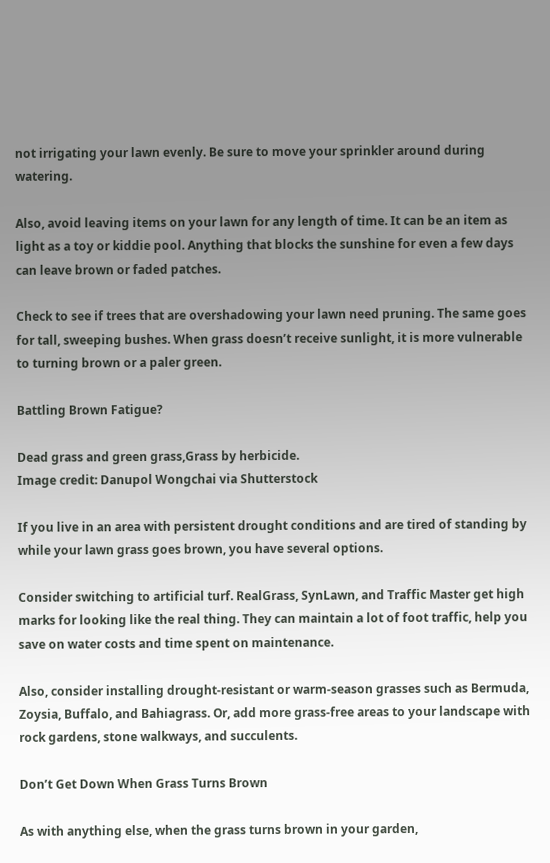not irrigating your lawn evenly. Be sure to move your sprinkler around during watering.

Also, avoid leaving items on your lawn for any length of time. It can be an item as light as a toy or kiddie pool. Anything that blocks the sunshine for even a few days can leave brown or faded patches.

Check to see if trees that are overshadowing your lawn need pruning. The same goes for tall, sweeping bushes. When grass doesn’t receive sunlight, it is more vulnerable to turning brown or a paler green.

Battling Brown Fatigue?

Dead grass and green grass,Grass by herbicide.
Image credit: Danupol Wongchai via Shutterstock

If you live in an area with persistent drought conditions and are tired of standing by while your lawn grass goes brown, you have several options.

Consider switching to artificial turf. RealGrass, SynLawn, and Traffic Master get high marks for looking like the real thing. They can maintain a lot of foot traffic, help you save on water costs and time spent on maintenance.

Also, consider installing drought-resistant or warm-season grasses such as Bermuda, Zoysia, Buffalo, and Bahiagrass. Or, add more grass-free areas to your landscape with rock gardens, stone walkways, and succulents.

Don’t Get Down When Grass Turns Brown

As with anything else, when the grass turns brown in your garden,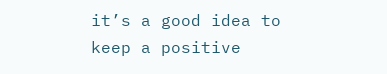it’s a good idea to keep a positive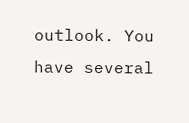outlook. You have several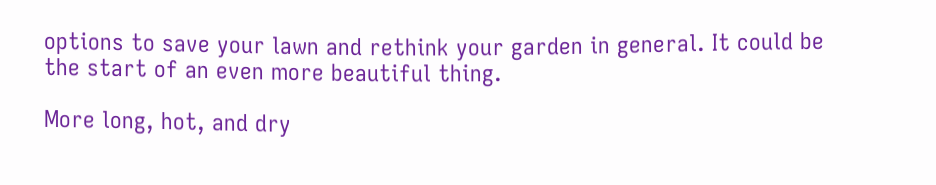options to save your lawn and rethink your garden in general. It could be the start of an even more beautiful thing.

More long, hot, and dry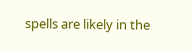spells are likely in the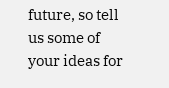future, so tell us some of your ideas for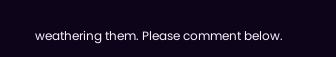weathering them. Please comment below.